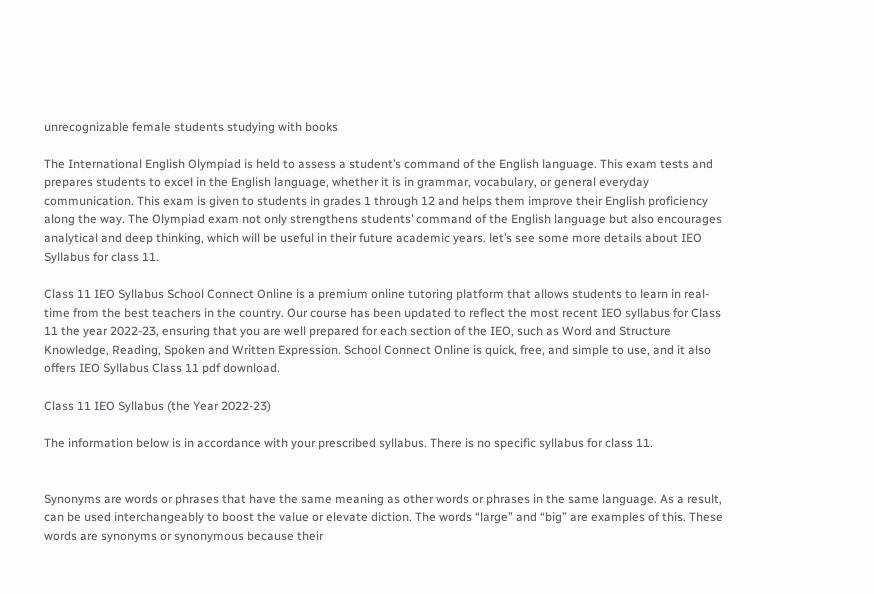unrecognizable female students studying with books

The International English Olympiad is held to assess a student’s command of the English language. This exam tests and prepares students to excel in the English language, whether it is in grammar, vocabulary, or general everyday communication. This exam is given to students in grades 1 through 12 and helps them improve their English proficiency along the way. The Olympiad exam not only strengthens students’ command of the English language but also encourages analytical and deep thinking, which will be useful in their future academic years. let’s see some more details about IEO Syllabus for class 11.

Class 11 IEO Syllabus School Connect Online is a premium online tutoring platform that allows students to learn in real-time from the best teachers in the country. Our course has been updated to reflect the most recent IEO syllabus for Class 11 the year 2022-23, ensuring that you are well prepared for each section of the IEO, such as Word and Structure Knowledge, Reading, Spoken and Written Expression. School Connect Online is quick, free, and simple to use, and it also offers IEO Syllabus Class 11 pdf download.

Class 11 IEO Syllabus (the Year 2022-23)

The information below is in accordance with your prescribed syllabus. There is no specific syllabus for class 11.


Synonyms are words or phrases that have the same meaning as other words or phrases in the same language. As a result, can be used interchangeably to boost the value or elevate diction. The words “large” and “big” are examples of this. These words are synonyms or synonymous because their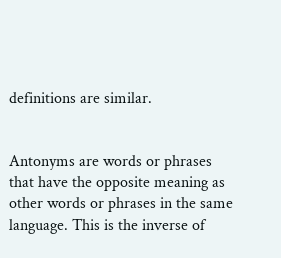definitions are similar.


Antonyms are words or phrases that have the opposite meaning as other words or phrases in the same language. This is the inverse of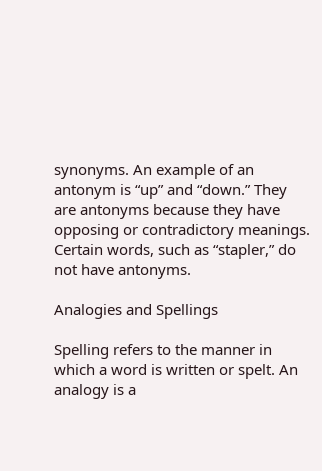synonyms. An example of an antonym is “up” and “down.” They are antonyms because they have opposing or contradictory meanings. Certain words, such as “stapler,” do not have antonyms.

Analogies and Spellings

Spelling refers to the manner in which a word is written or spelt. An analogy is a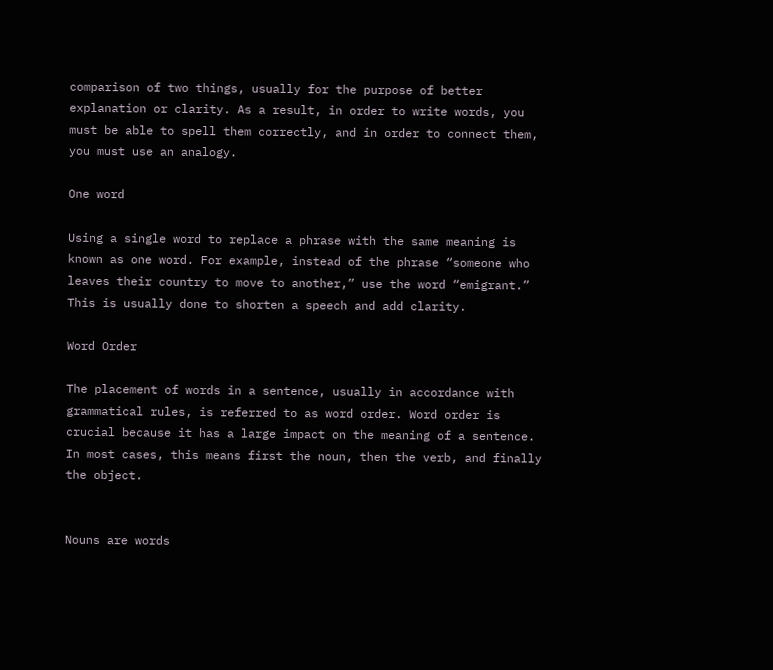comparison of two things, usually for the purpose of better explanation or clarity. As a result, in order to write words, you must be able to spell them correctly, and in order to connect them, you must use an analogy.

One word

Using a single word to replace a phrase with the same meaning is known as one word. For example, instead of the phrase “someone who leaves their country to move to another,” use the word “emigrant.” This is usually done to shorten a speech and add clarity.

Word Order

The placement of words in a sentence, usually in accordance with grammatical rules, is referred to as word order. Word order is crucial because it has a large impact on the meaning of a sentence. In most cases, this means first the noun, then the verb, and finally the object.


Nouns are words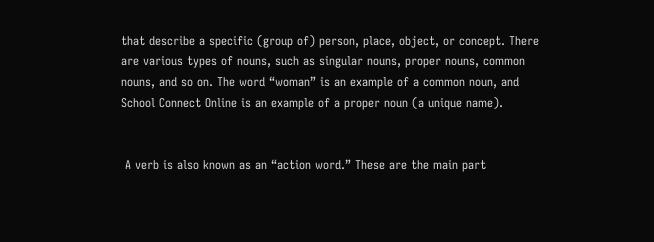that describe a specific (group of) person, place, object, or concept. There are various types of nouns, such as singular nouns, proper nouns, common nouns, and so on. The word “woman” is an example of a common noun, and School Connect Online is an example of a proper noun (a unique name).


 A verb is also known as an “action word.” These are the main part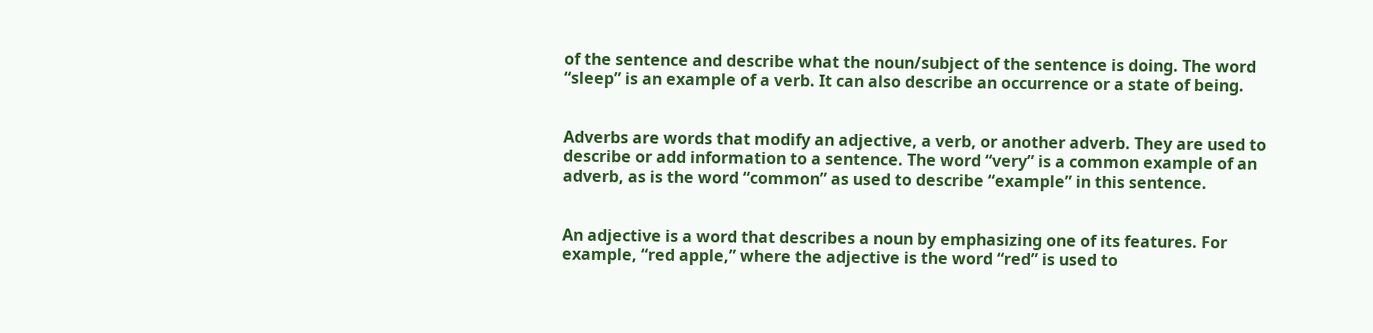of the sentence and describe what the noun/subject of the sentence is doing. The word “sleep” is an example of a verb. It can also describe an occurrence or a state of being.


Adverbs are words that modify an adjective, a verb, or another adverb. They are used to describe or add information to a sentence. The word “very” is a common example of an adverb, as is the word “common” as used to describe “example” in this sentence.


An adjective is a word that describes a noun by emphasizing one of its features. For example, “red apple,” where the adjective is the word “red” is used to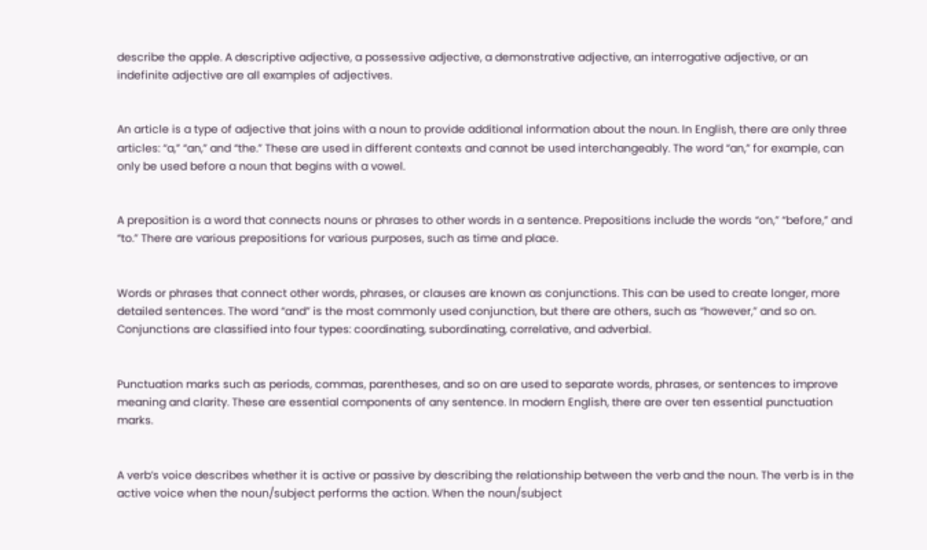describe the apple. A descriptive adjective, a possessive adjective, a demonstrative adjective, an interrogative adjective, or an indefinite adjective are all examples of adjectives.


An article is a type of adjective that joins with a noun to provide additional information about the noun. In English, there are only three articles: “a,” “an,” and “the.” These are used in different contexts and cannot be used interchangeably. The word “an,” for example, can only be used before a noun that begins with a vowel.


A preposition is a word that connects nouns or phrases to other words in a sentence. Prepositions include the words “on,” “before,” and “to.” There are various prepositions for various purposes, such as time and place.


Words or phrases that connect other words, phrases, or clauses are known as conjunctions. This can be used to create longer, more detailed sentences. The word “and” is the most commonly used conjunction, but there are others, such as “however,” and so on. Conjunctions are classified into four types: coordinating, subordinating, correlative, and adverbial.


Punctuation marks such as periods, commas, parentheses, and so on are used to separate words, phrases, or sentences to improve meaning and clarity. These are essential components of any sentence. In modern English, there are over ten essential punctuation marks.


A verb’s voice describes whether it is active or passive by describing the relationship between the verb and the noun. The verb is in the active voice when the noun/subject performs the action. When the noun/subject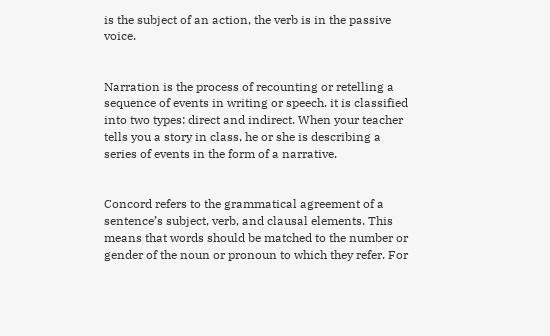is the subject of an action, the verb is in the passive voice.


Narration is the process of recounting or retelling a sequence of events in writing or speech. it is classified into two types: direct and indirect. When your teacher tells you a story in class, he or she is describing a series of events in the form of a narrative.


Concord refers to the grammatical agreement of a sentence’s subject, verb, and clausal elements. This means that words should be matched to the number or gender of the noun or pronoun to which they refer. For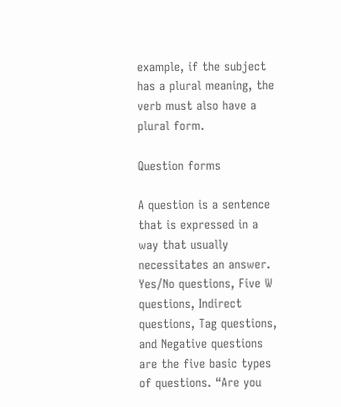example, if the subject has a plural meaning, the verb must also have a plural form.

Question forms

A question is a sentence that is expressed in a way that usually necessitates an answer. Yes/No questions, Five W questions, Indirect questions, Tag questions, and Negative questions are the five basic types of questions. “Are you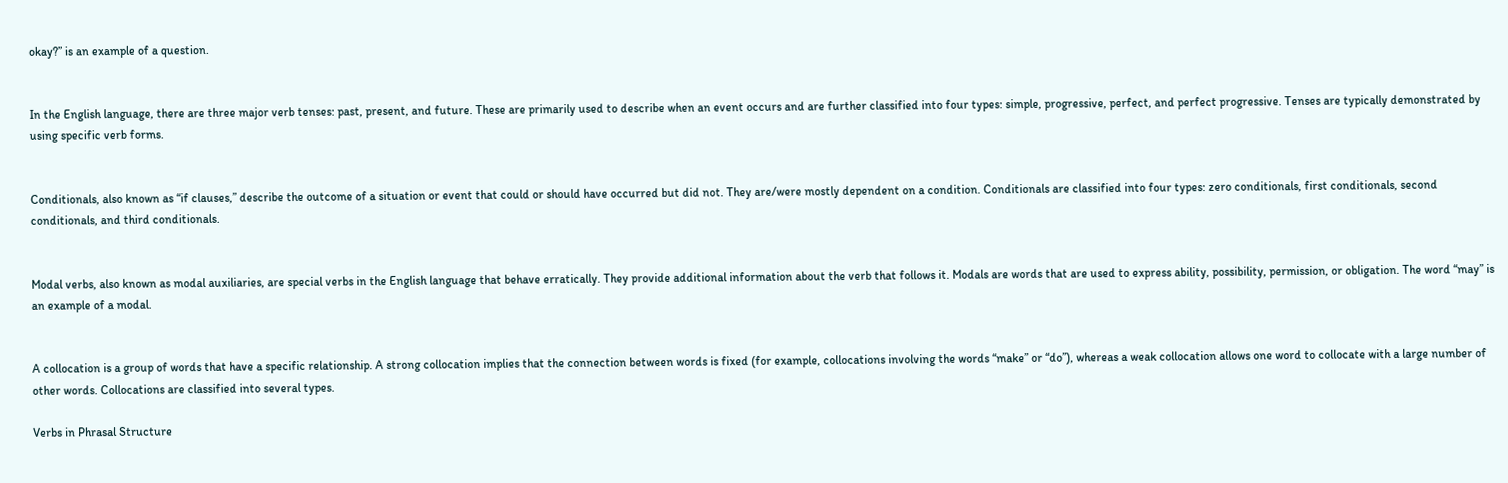okay?” is an example of a question.


In the English language, there are three major verb tenses: past, present, and future. These are primarily used to describe when an event occurs and are further classified into four types: simple, progressive, perfect, and perfect progressive. Tenses are typically demonstrated by using specific verb forms.


Conditionals, also known as “if clauses,” describe the outcome of a situation or event that could or should have occurred but did not. They are/were mostly dependent on a condition. Conditionals are classified into four types: zero conditionals, first conditionals, second conditionals, and third conditionals.


Modal verbs, also known as modal auxiliaries, are special verbs in the English language that behave erratically. They provide additional information about the verb that follows it. Modals are words that are used to express ability, possibility, permission, or obligation. The word “may” is an example of a modal.


A collocation is a group of words that have a specific relationship. A strong collocation implies that the connection between words is fixed (for example, collocations involving the words “make” or “do”), whereas a weak collocation allows one word to collocate with a large number of other words. Collocations are classified into several types.

Verbs in Phrasal Structure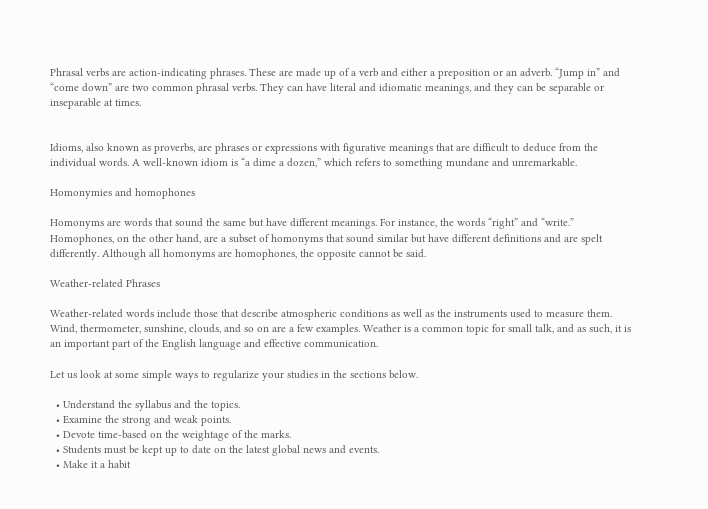Phrasal verbs are action-indicating phrases. These are made up of a verb and either a preposition or an adverb. “Jump in” and “come down” are two common phrasal verbs. They can have literal and idiomatic meanings, and they can be separable or inseparable at times.


Idioms, also known as proverbs, are phrases or expressions with figurative meanings that are difficult to deduce from the individual words. A well-known idiom is “a dime a dozen,” which refers to something mundane and unremarkable.

Homonymies and homophones

Homonyms are words that sound the same but have different meanings. For instance, the words “right” and “write.” Homophones, on the other hand, are a subset of homonyms that sound similar but have different definitions and are spelt differently. Although all homonyms are homophones, the opposite cannot be said.

Weather-related Phrases

Weather-related words include those that describe atmospheric conditions as well as the instruments used to measure them. Wind, thermometer, sunshine, clouds, and so on are a few examples. Weather is a common topic for small talk, and as such, it is an important part of the English language and effective communication.

Let us look at some simple ways to regularize your studies in the sections below.

  • Understand the syllabus and the topics.
  • Examine the strong and weak points.
  • Devote time-based on the weightage of the marks.
  • Students must be kept up to date on the latest global news and events.
  • Make it a habit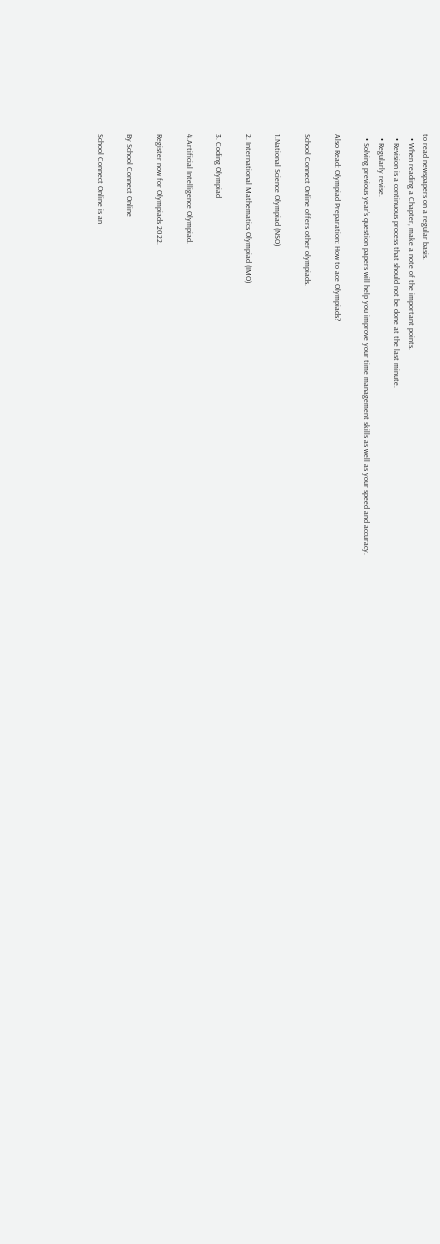to read newspapers on a regular basis.
  • When reading a Chapter, make a note of the important points.
  • Revision is a continuous process that should not be done at the last minute.
  • Regularly revise.
  • Solving previous year’s question papers will help you improve your time management skills as well as your speed and accuracy.

Also Read: Olympiad Preparation: How to ace Olympiads?

School Connect Online offers other olympiads.

1.National Science Olympiad (NSO)

2. International Mathematics Olympiad (IMO)

3. Coding Olympiad

4.Artificial Intelligence Olympiad.

Register now for Olympiads 2022.

By School Connect Online

School Connect Online is an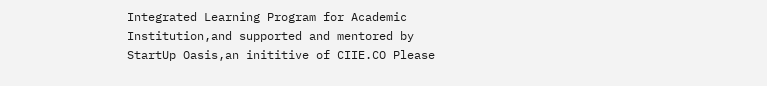Integrated Learning Program for Academic Institution,and supported and mentored by StartUp Oasis,an inititive of CIIE.CO Please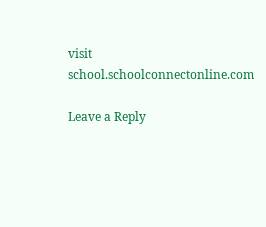visit school.schoolconnectonline.com

Leave a Reply